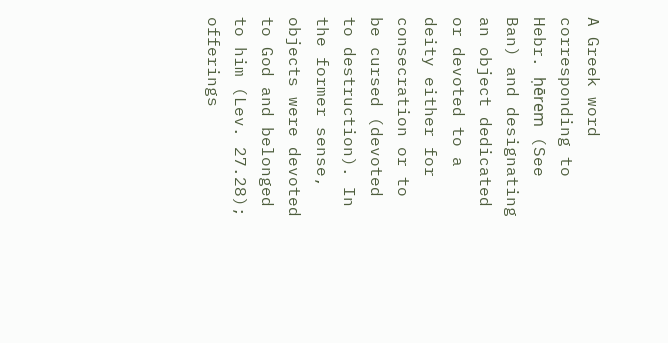A Greek word corresponding to Hebr. ḥērem (See Ban) and designating an object dedicated or devoted to a deity either for consecration or to be cursed (devoted to destruction). In the former sense, objects were devoted to God and belonged to him (Lev. 27.28); offerings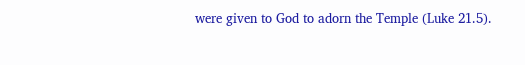were given to God to adorn the Temple (Luke 21.5).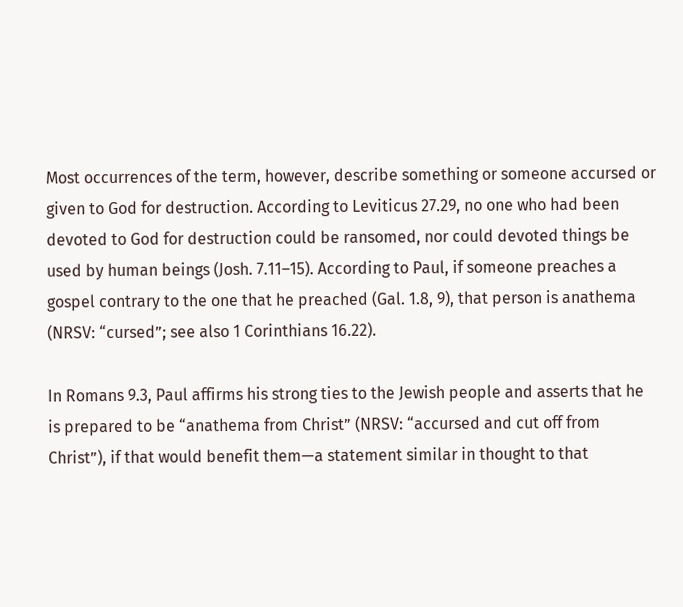Most occurrences of the term, however, describe something or someone accursed or given to God for destruction. According to Leviticus 27.29, no one who had been devoted to God for destruction could be ransomed, nor could devoted things be used by human beings (Josh. 7.11–15). According to Paul, if someone preaches a gospel contrary to the one that he preached (Gal. 1.8, 9), that person is anathema (NRSV: “cursed”; see also 1 Corinthians 16.22).

In Romans 9.3, Paul affirms his strong ties to the Jewish people and asserts that he is prepared to be “anathema from Christ” (NRSV: “accursed and cut off from Christ”), if that would benefit them—a statement similar in thought to that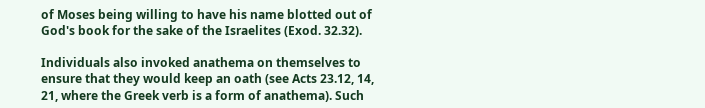of Moses being willing to have his name blotted out of God's book for the sake of the Israelites (Exod. 32.32).

Individuals also invoked anathema on themselves to ensure that they would keep an oath (see Acts 23.12, 14, 21, where the Greek verb is a form of anathema). Such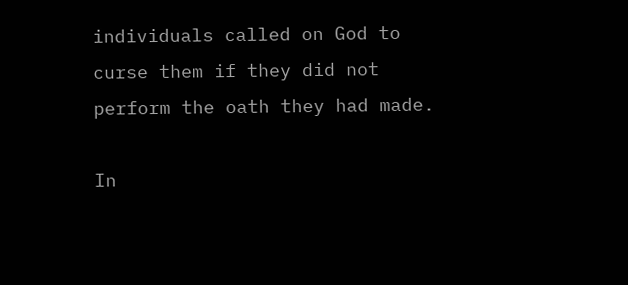individuals called on God to curse them if they did not perform the oath they had made.

In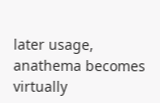later usage, anathema becomes virtually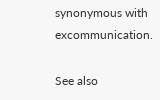synonymous with excommunication.

See also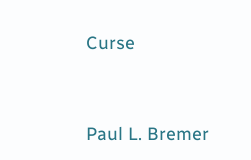Curse


Paul L. Bremer